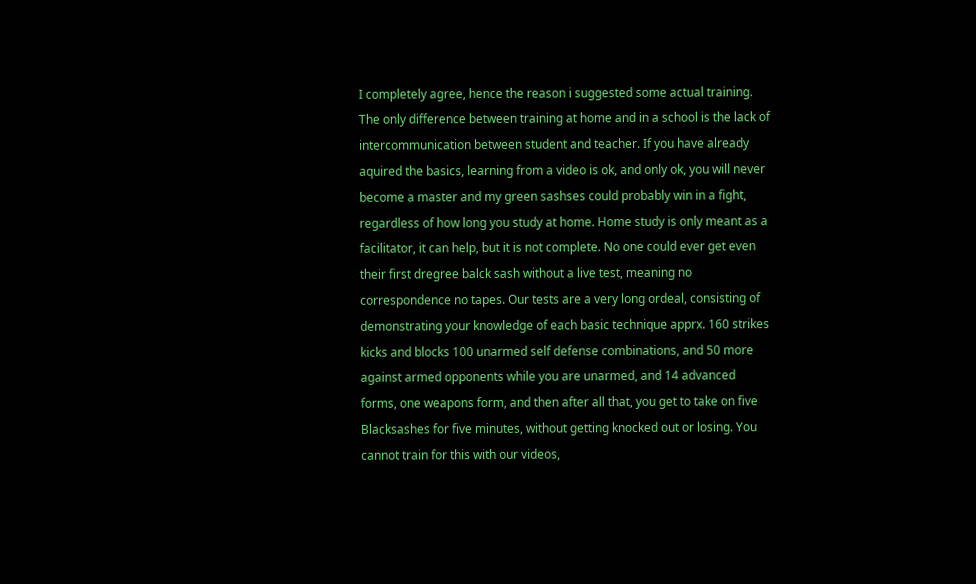I completely agree, hence the reason i suggested some actual training. The only difference between training at home and in a school is the lack of intercommunication between student and teacher. If you have already aquired the basics, learning from a video is ok, and only ok, you will never become a master and my green sashses could probably win in a fight, regardless of how long you study at home. Home study is only meant as a facilitator, it can help, but it is not complete. No one could ever get even their first dregree balck sash without a live test, meaning no correspondence no tapes. Our tests are a very long ordeal, consisting of demonstrating your knowledge of each basic technique apprx. 160 strikes kicks and blocks 100 unarmed self defense combinations, and 50 more against armed opponents while you are unarmed, and 14 advanced forms, one weapons form, and then after all that, you get to take on five Blacksashes for five minutes, without getting knocked out or losing. You cannot train for this with our videos,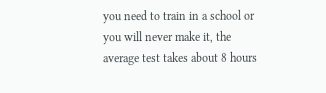you need to train in a school or you will never make it, the average test takes about 8 hours